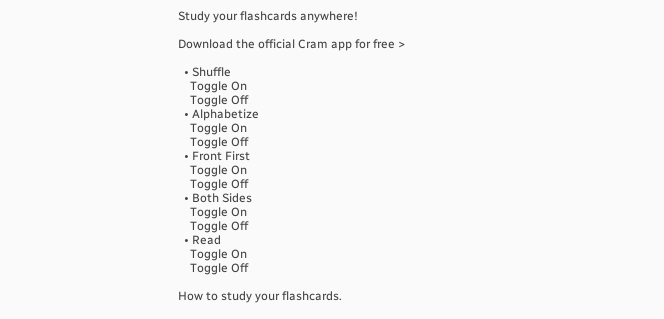Study your flashcards anywhere!

Download the official Cram app for free >

  • Shuffle
    Toggle On
    Toggle Off
  • Alphabetize
    Toggle On
    Toggle Off
  • Front First
    Toggle On
    Toggle Off
  • Both Sides
    Toggle On
    Toggle Off
  • Read
    Toggle On
    Toggle Off

How to study your flashcards.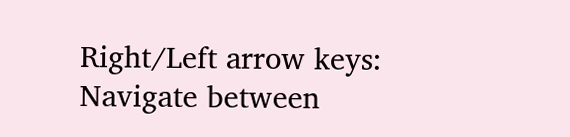Right/Left arrow keys: Navigate between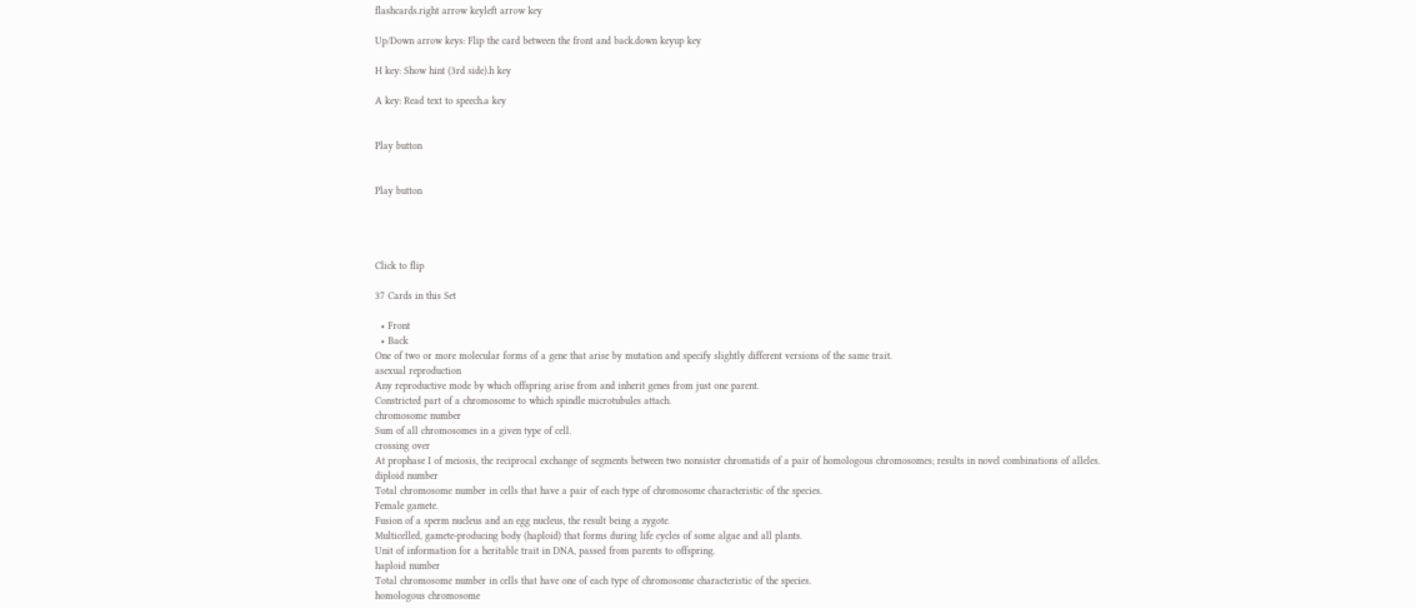flashcards.right arrow keyleft arrow key

Up/Down arrow keys: Flip the card between the front and back.down keyup key

H key: Show hint (3rd side).h key

A key: Read text to speech.a key


Play button


Play button




Click to flip

37 Cards in this Set

  • Front
  • Back
One of two or more molecular forms of a gene that arise by mutation and specify slightly different versions of the same trait.
asexual reproduction
Any reproductive mode by which offspring arise from and inherit genes from just one parent.
Constricted part of a chromosome to which spindle microtubules attach.
chromosome number
Sum of all chromosomes in a given type of cell.
crossing over
At prophase I of meiosis, the reciprocal exchange of segments between two nonsister chromatids of a pair of homologous chromosomes; results in novel combinations of alleles.
diploid number
Total chromosome number in cells that have a pair of each type of chromosome characteristic of the species.
Female gamete.
Fusion of a sperm nucleus and an egg nucleus, the result being a zygote.
Multicelled, gamete-producing body (haploid) that forms during life cycles of some algae and all plants.
Unit of information for a heritable trait in DNA, passed from parents to offspring.
haploid number
Total chromosome number in cells that have one of each type of chromosome characteristic of the species.
homologous chromosome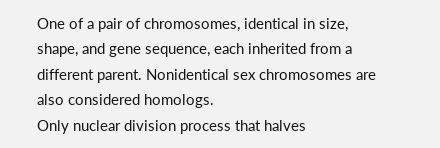One of a pair of chromosomes, identical in size, shape, and gene sequence, each inherited from a different parent. Nonidentical sex chromosomes are also considered homologs.
Only nuclear division process that halves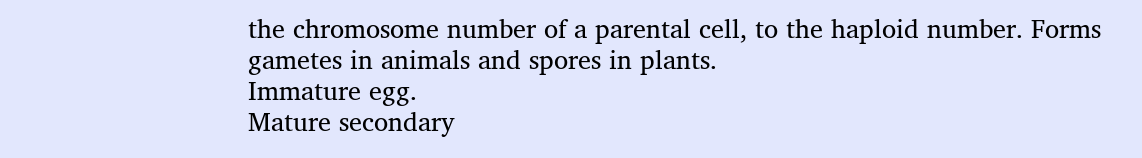the chromosome number of a parental cell, to the haploid number. Forms gametes in animals and spores in plants.
Immature egg.
Mature secondary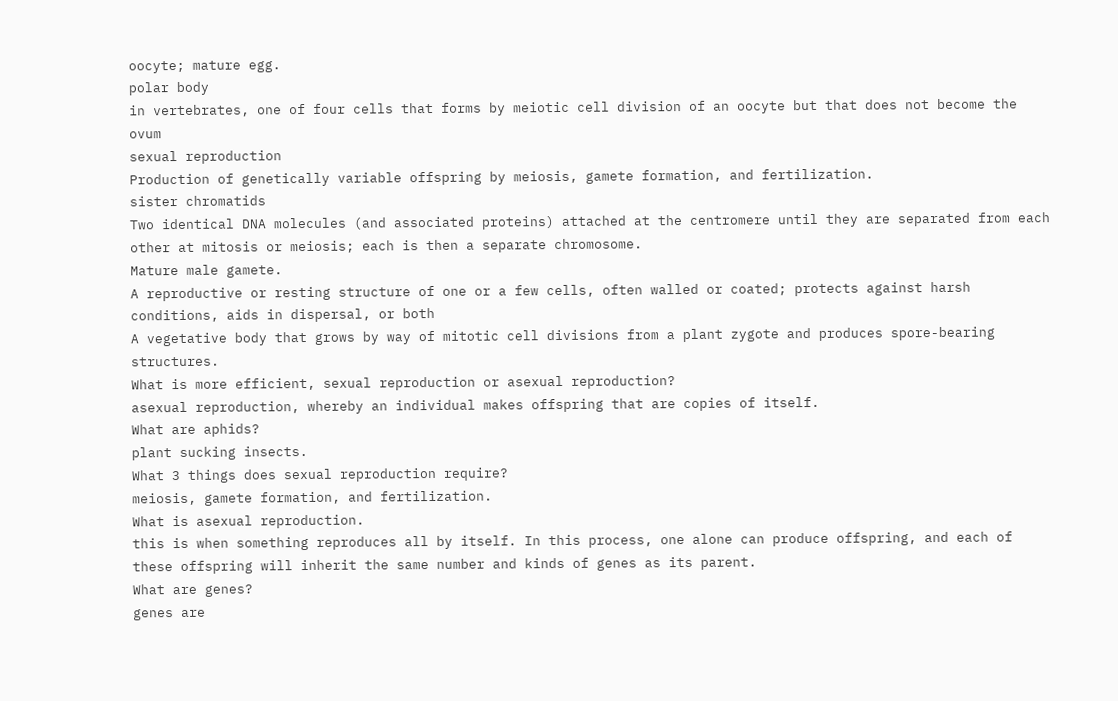oocyte; mature egg.
polar body
in vertebrates, one of four cells that forms by meiotic cell division of an oocyte but that does not become the ovum
sexual reproduction
Production of genetically variable offspring by meiosis, gamete formation, and fertilization.
sister chromatids
Two identical DNA molecules (and associated proteins) attached at the centromere until they are separated from each other at mitosis or meiosis; each is then a separate chromosome.
Mature male gamete.
A reproductive or resting structure of one or a few cells, often walled or coated; protects against harsh conditions, aids in dispersal, or both
A vegetative body that grows by way of mitotic cell divisions from a plant zygote and produces spore-bearing structures.
What is more efficient, sexual reproduction or asexual reproduction?
asexual reproduction, whereby an individual makes offspring that are copies of itself.
What are aphids?
plant sucking insects.
What 3 things does sexual reproduction require?
meiosis, gamete formation, and fertilization.
What is asexual reproduction.
this is when something reproduces all by itself. In this process, one alone can produce offspring, and each of these offspring will inherit the same number and kinds of genes as its parent.
What are genes?
genes are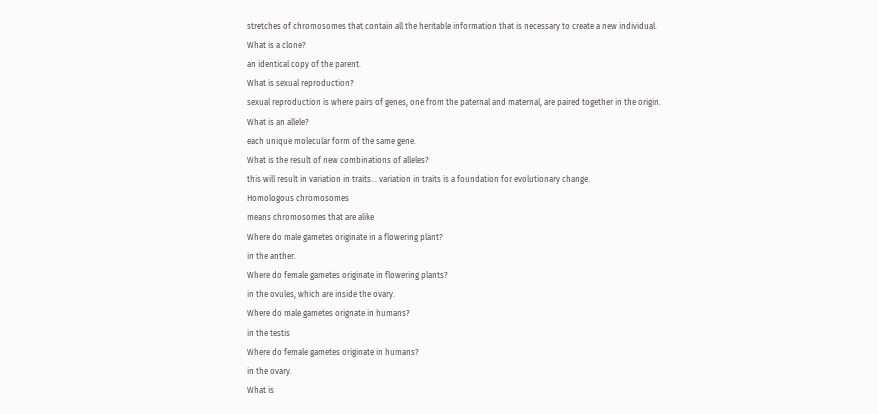stretches of chromosomes that contain all the heritable information that is necessary to create a new individual.
What is a clone?
an identical copy of the parent.
What is sexual reproduction?
sexual reproduction is where pairs of genes, one from the paternal and maternal, are paired together in the origin.
What is an allele?
each unique molecular form of the same gene.
What is the result of new combinations of alleles?
this will result in variation in traits... variation in traits is a foundation for evolutionary change.
Homologous chromosomes
means chromosomes that are alike
Where do male gametes originate in a flowering plant?
in the anther.
Where do female gametes originate in flowering plants?
in the ovules, which are inside the ovary.
Where do male gametes orignate in humans?
in the testis
Where do female gametes originate in humans?
in the ovary.
What is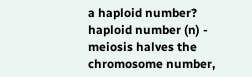a haploid number?
haploid number (n) - meiosis halves the chromosome number,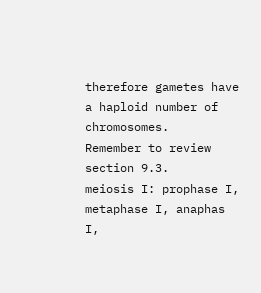therefore gametes have a haploid number of chromosomes.
Remember to review section 9.3.
meiosis I: prophase I, metaphase I, anaphas I,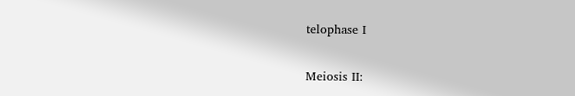telophase I

Meiosis II: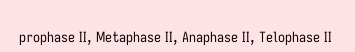prophase II, Metaphase II, Anaphase II, Telophase II